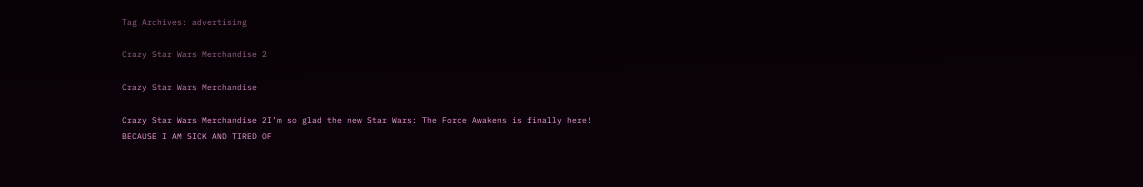Tag Archives: advertising

Crazy Star Wars Merchandise 2

Crazy Star Wars Merchandise

Crazy Star Wars Merchandise 2I’m so glad the new Star Wars: The Force Awakens is finally here! BECAUSE I AM SICK AND TIRED OF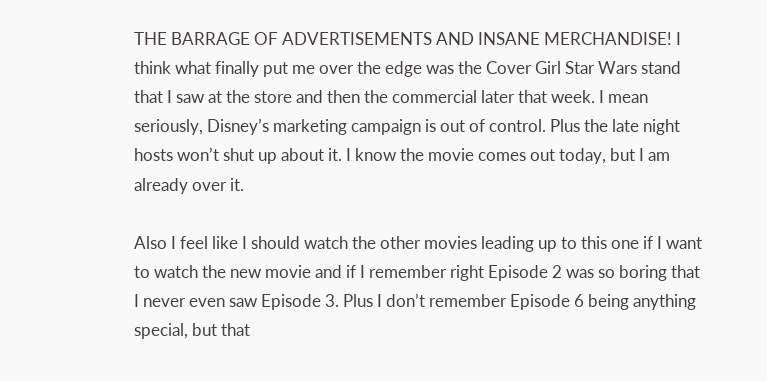THE BARRAGE OF ADVERTISEMENTS AND INSANE MERCHANDISE! I think what finally put me over the edge was the Cover Girl Star Wars stand that I saw at the store and then the commercial later that week. I mean seriously, Disney’s marketing campaign is out of control. Plus the late night hosts won’t shut up about it. I know the movie comes out today, but I am already over it.

Also I feel like I should watch the other movies leading up to this one if I want to watch the new movie and if I remember right Episode 2 was so boring that I never even saw Episode 3. Plus I don’t remember Episode 6 being anything special, but that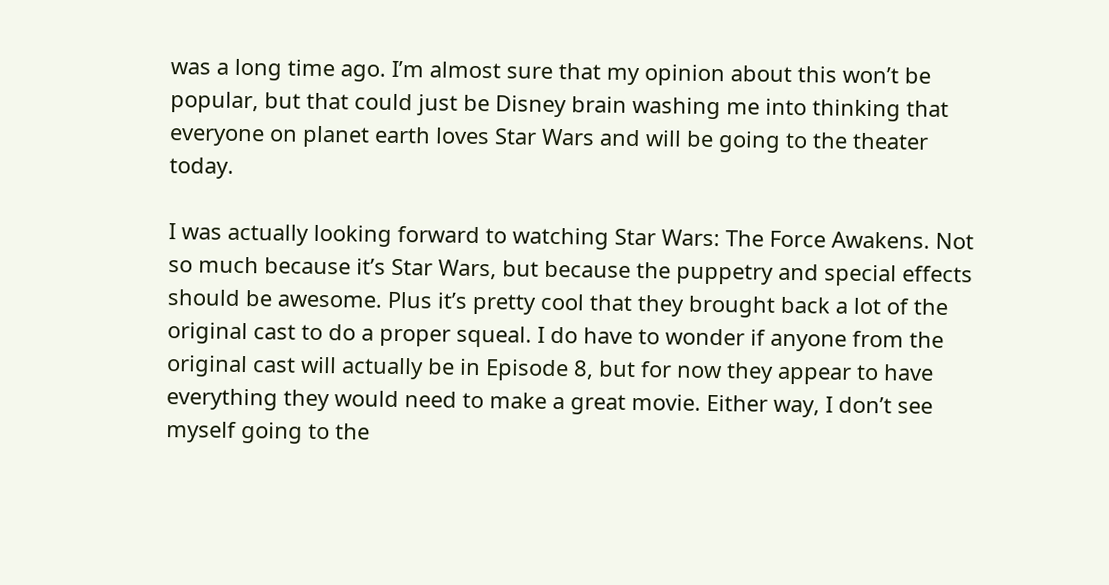was a long time ago. I’m almost sure that my opinion about this won’t be popular, but that could just be Disney brain washing me into thinking that everyone on planet earth loves Star Wars and will be going to the theater today.

I was actually looking forward to watching Star Wars: The Force Awakens. Not so much because it’s Star Wars, but because the puppetry and special effects should be awesome. Plus it’s pretty cool that they brought back a lot of the original cast to do a proper squeal. I do have to wonder if anyone from the original cast will actually be in Episode 8, but for now they appear to have everything they would need to make a great movie. Either way, I don’t see myself going to the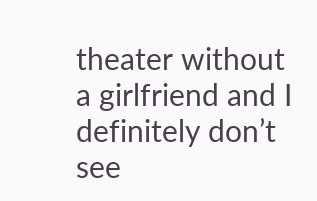theater without a girlfriend and I definitely don’t see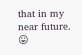that in my near future. 😛